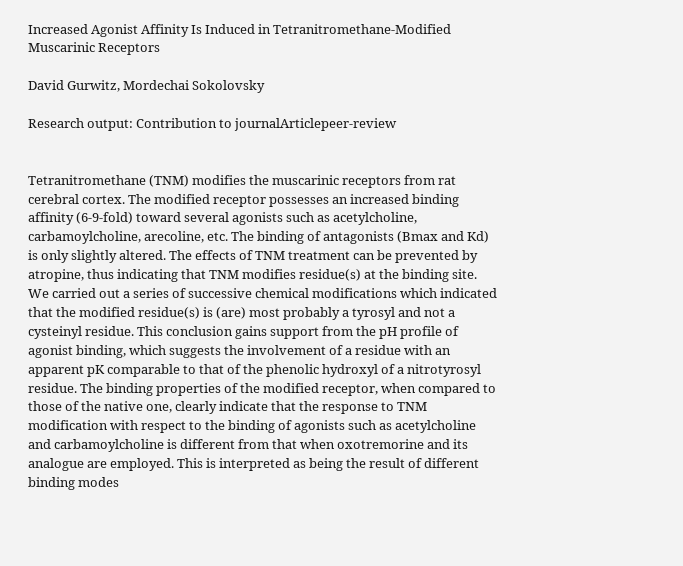Increased Agonist Affinity Is Induced in Tetranitromethane-Modified Muscarinic Receptors

David Gurwitz, Mordechai Sokolovsky

Research output: Contribution to journalArticlepeer-review


Tetranitromethane (TNM) modifies the muscarinic receptors from rat cerebral cortex. The modified receptor possesses an increased binding affinity (6-9-fold) toward several agonists such as acetylcholine, carbamoylcholine, arecoline, etc. The binding of antagonists (Bmax and Kd) is only slightly altered. The effects of TNM treatment can be prevented by atropine, thus indicating that TNM modifies residue(s) at the binding site. We carried out a series of successive chemical modifications which indicated that the modified residue(s) is (are) most probably a tyrosyl and not a cysteinyl residue. This conclusion gains support from the pH profile of agonist binding, which suggests the involvement of a residue with an apparent pK comparable to that of the phenolic hydroxyl of a nitrotyrosyl residue. The binding properties of the modified receptor, when compared to those of the native one, clearly indicate that the response to TNM modification with respect to the binding of agonists such as acetylcholine and carbamoylcholine is different from that when oxotremorine and its analogue are employed. This is interpreted as being the result of different binding modes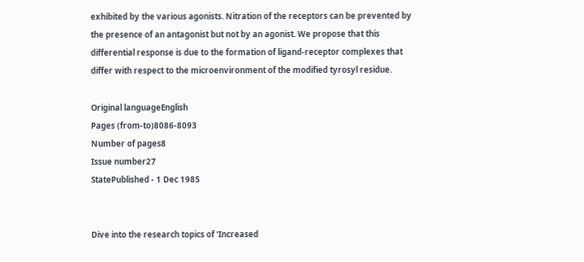exhibited by the various agonists. Nitration of the receptors can be prevented by the presence of an antagonist but not by an agonist. We propose that this differential response is due to the formation of ligand-receptor complexes that differ with respect to the microenvironment of the modified tyrosyl residue.

Original languageEnglish
Pages (from-to)8086-8093
Number of pages8
Issue number27
StatePublished - 1 Dec 1985


Dive into the research topics of 'Increased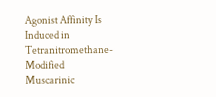Agonist Affinity Is Induced in Tetranitromethane-Modified Muscarinic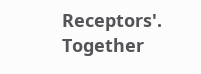Receptors'. Together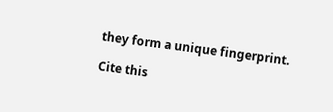they form a unique fingerprint.

Cite this